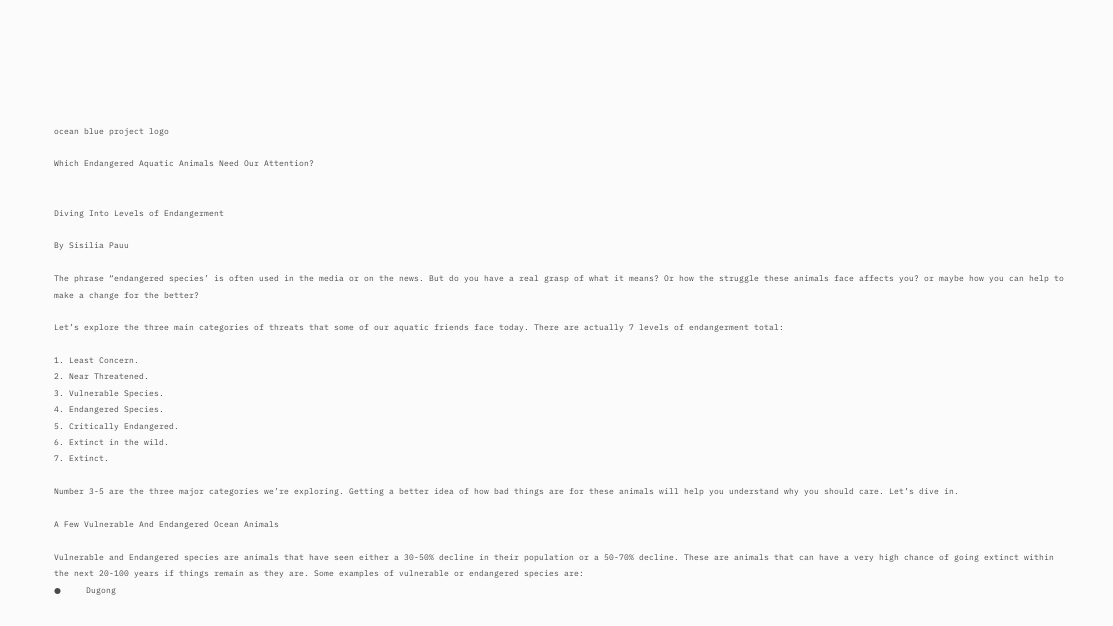ocean blue project logo

Which Endangered Aquatic Animals Need Our Attention?


Diving Into Levels of Endangerment

By Sisilia Pauu

The phrase “endangered species’ is often used in the media or on the news. But do you have a real grasp of what it means? Or how the struggle these animals face affects you? or maybe how you can help to make a change for the better?

Let’s explore the three main categories of threats that some of our aquatic friends face today. There are actually 7 levels of endangerment total:

1. Least Concern.
2. Near Threatened.
3. Vulnerable Species.
4. Endangered Species.
5. Critically Endangered.
6. Extinct in the wild.
7. Extinct.

Number 3-5 are the three major categories we’re exploring. Getting a better idea of how bad things are for these animals will help you understand why you should care. Let’s dive in.

A Few Vulnerable And Endangered Ocean Animals

Vulnerable and Endangered species are animals that have seen either a 30-50% decline in their population or a 50-70% decline. These are animals that can have a very high chance of going extinct within the next 20-100 years if things remain as they are. Some examples of vulnerable or endangered species are:
●     Dugong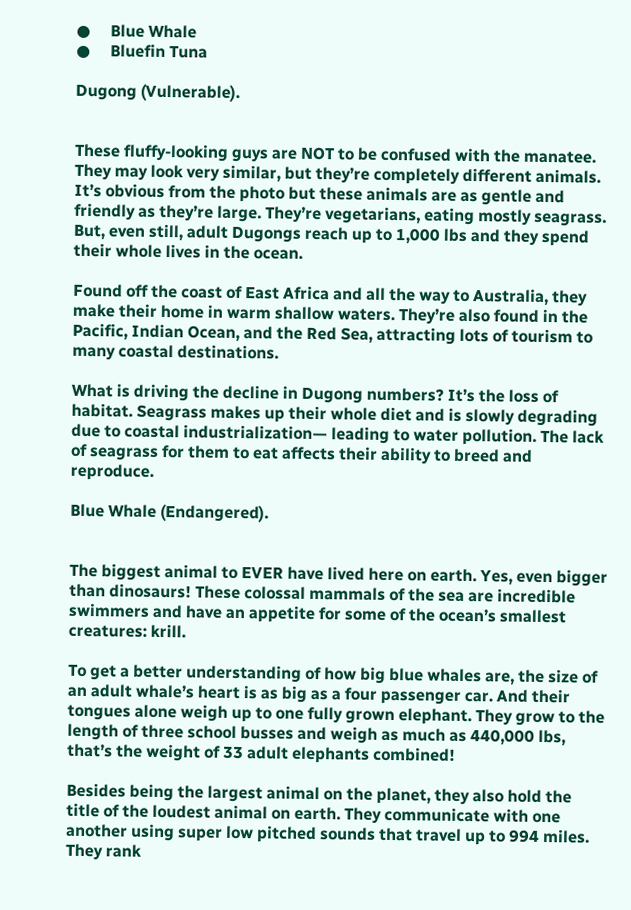●     Blue Whale
●     Bluefin Tuna

Dugong (Vulnerable).


These fluffy-looking guys are NOT to be confused with the manatee. They may look very similar, but they’re completely different animals. It’s obvious from the photo but these animals are as gentle and friendly as they’re large. They’re vegetarians, eating mostly seagrass. But, even still, adult Dugongs reach up to 1,000 lbs and they spend their whole lives in the ocean.

Found off the coast of East Africa and all the way to Australia, they make their home in warm shallow waters. They’re also found in the Pacific, Indian Ocean, and the Red Sea, attracting lots of tourism to many coastal destinations.

What is driving the decline in Dugong numbers? It’s the loss of habitat. Seagrass makes up their whole diet and is slowly degrading due to coastal industrialization— leading to water pollution. The lack of seagrass for them to eat affects their ability to breed and reproduce.

Blue Whale (Endangered).


The biggest animal to EVER have lived here on earth. Yes, even bigger than dinosaurs! These colossal mammals of the sea are incredible swimmers and have an appetite for some of the ocean’s smallest creatures: krill.

To get a better understanding of how big blue whales are, the size of an adult whale’s heart is as big as a four passenger car. And their tongues alone weigh up to one fully grown elephant. They grow to the length of three school busses and weigh as much as 440,000 lbs, that’s the weight of 33 adult elephants combined!

Besides being the largest animal on the planet, they also hold the title of the loudest animal on earth. They communicate with one another using super low pitched sounds that travel up to 994 miles. They rank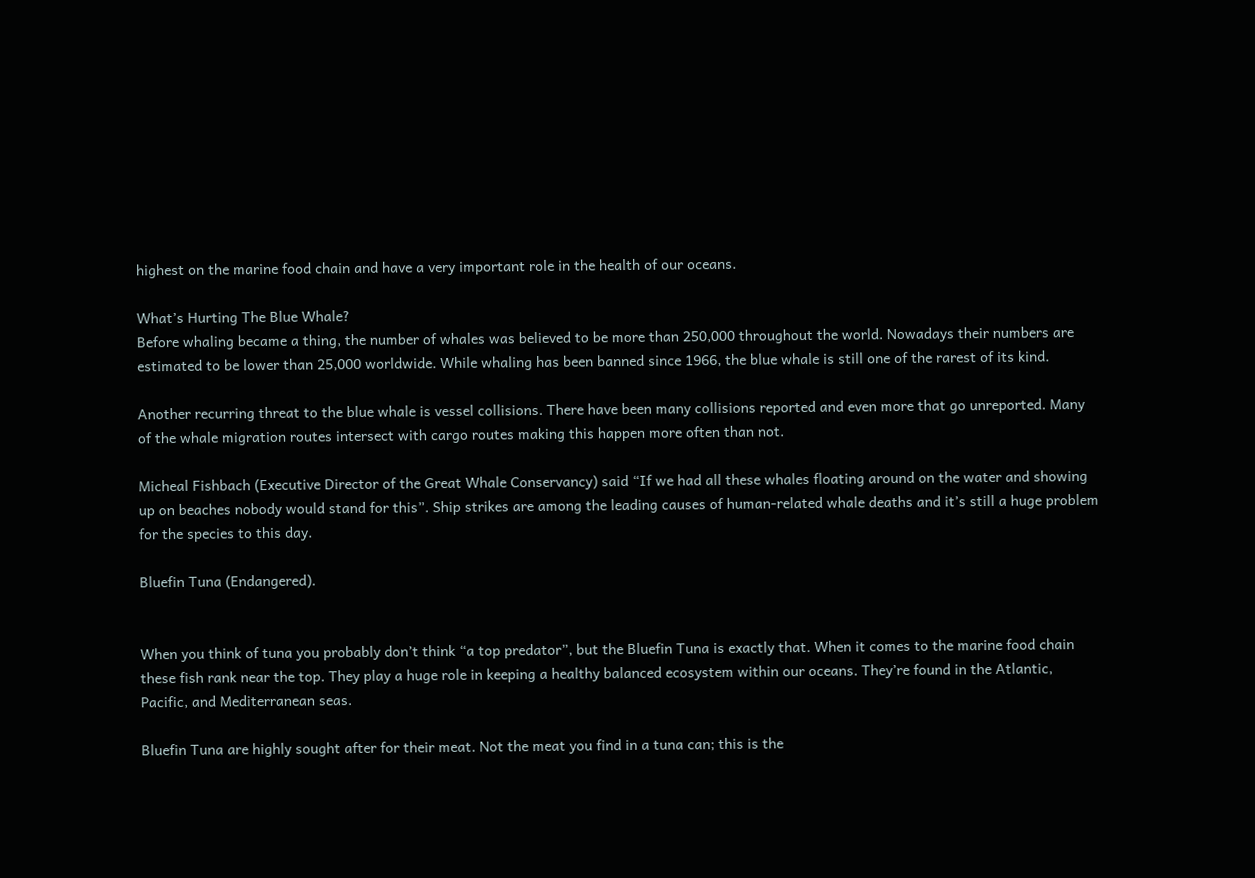highest on the marine food chain and have a very important role in the health of our oceans.

What’s Hurting The Blue Whale?
Before whaling became a thing, the number of whales was believed to be more than 250,000 throughout the world. Nowadays their numbers are estimated to be lower than 25,000 worldwide. While whaling has been banned since 1966, the blue whale is still one of the rarest of its kind.

Another recurring threat to the blue whale is vessel collisions. There have been many collisions reported and even more that go unreported. Many of the whale migration routes intersect with cargo routes making this happen more often than not.

Micheal Fishbach (Executive Director of the Great Whale Conservancy) said “If we had all these whales floating around on the water and showing up on beaches nobody would stand for this”. Ship strikes are among the leading causes of human-related whale deaths and it’s still a huge problem for the species to this day.

Bluefin Tuna (Endangered).


When you think of tuna you probably don’t think “a top predator”, but the Bluefin Tuna is exactly that. When it comes to the marine food chain these fish rank near the top. They play a huge role in keeping a healthy balanced ecosystem within our oceans. They’re found in the Atlantic, Pacific, and Mediterranean seas.

Bluefin Tuna are highly sought after for their meat. Not the meat you find in a tuna can; this is the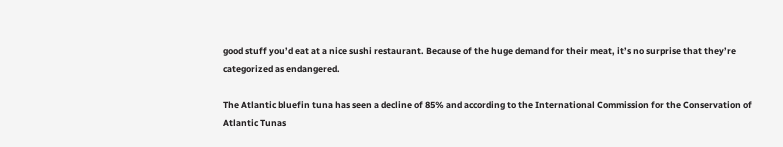good stuff you’d eat at a nice sushi restaurant. Because of the huge demand for their meat, it’s no surprise that they’re categorized as endangered.

The Atlantic bluefin tuna has seen a decline of 85% and according to the International Commission for the Conservation of Atlantic Tunas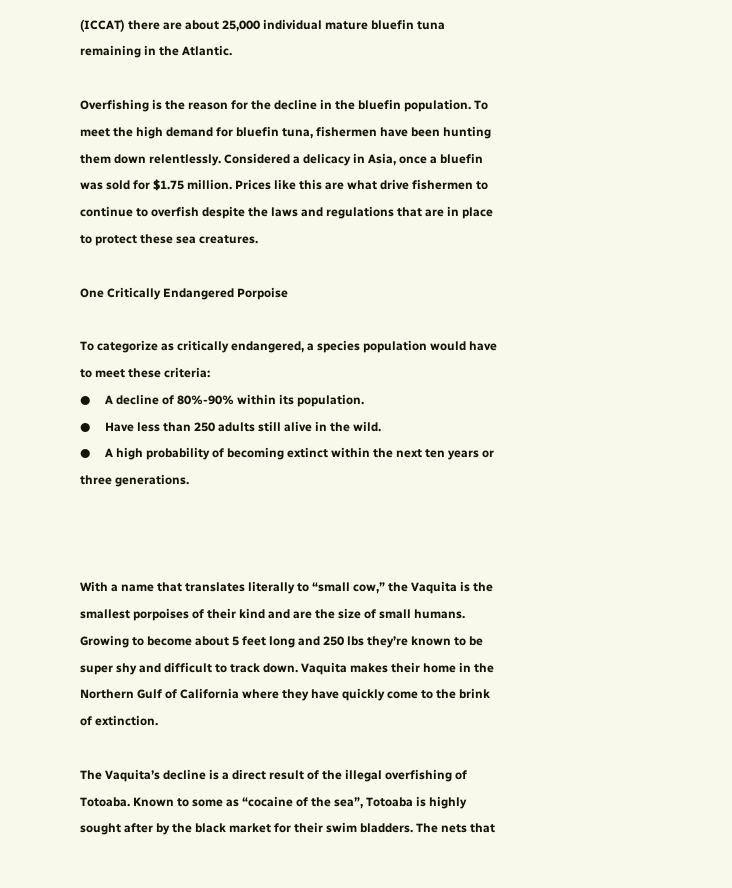(ICCAT) there are about 25,000 individual mature bluefin tuna remaining in the Atlantic.

Overfishing is the reason for the decline in the bluefin population. To meet the high demand for bluefin tuna, fishermen have been hunting them down relentlessly. Considered a delicacy in Asia, once a bluefin was sold for $1.75 million. Prices like this are what drive fishermen to continue to overfish despite the laws and regulations that are in place to protect these sea creatures.

One Critically Endangered Porpoise

To categorize as critically endangered, a species population would have to meet these criteria:
●     A decline of 80%-90% within its population.
●     Have less than 250 adults still alive in the wild.
●     A high probability of becoming extinct within the next ten years or three generations.



With a name that translates literally to “small cow,” the Vaquita is the smallest porpoises of their kind and are the size of small humans. Growing to become about 5 feet long and 250 lbs they’re known to be super shy and difficult to track down. Vaquita makes their home in the Northern Gulf of California where they have quickly come to the brink of extinction.

The Vaquita’s decline is a direct result of the illegal overfishing of Totoaba. Known to some as “cocaine of the sea”, Totoaba is highly sought after by the black market for their swim bladders. The nets that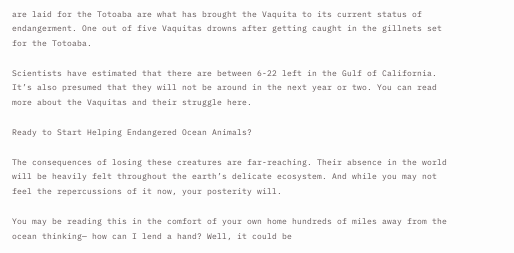are laid for the Totoaba are what has brought the Vaquita to its current status of endangerment. One out of five Vaquitas drowns after getting caught in the gillnets set for the Totoaba.

Scientists have estimated that there are between 6-22 left in the Gulf of California. It’s also presumed that they will not be around in the next year or two. You can read more about the Vaquitas and their struggle here.

Ready to Start Helping Endangered Ocean Animals?

The consequences of losing these creatures are far-reaching. Their absence in the world will be heavily felt throughout the earth’s delicate ecosystem. And while you may not feel the repercussions of it now, your posterity will.

You may be reading this in the comfort of your own home hundreds of miles away from the ocean thinking— how can I lend a hand? Well, it could be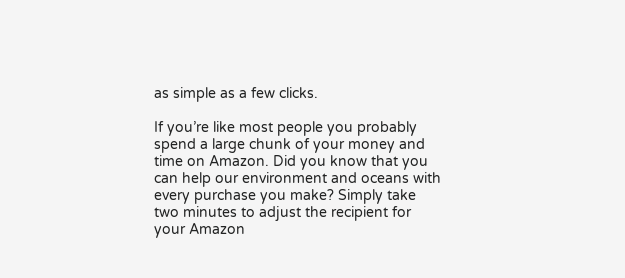as simple as a few clicks.

If you’re like most people you probably spend a large chunk of your money and time on Amazon. Did you know that you can help our environment and oceans with every purchase you make? Simply take two minutes to adjust the recipient for your Amazon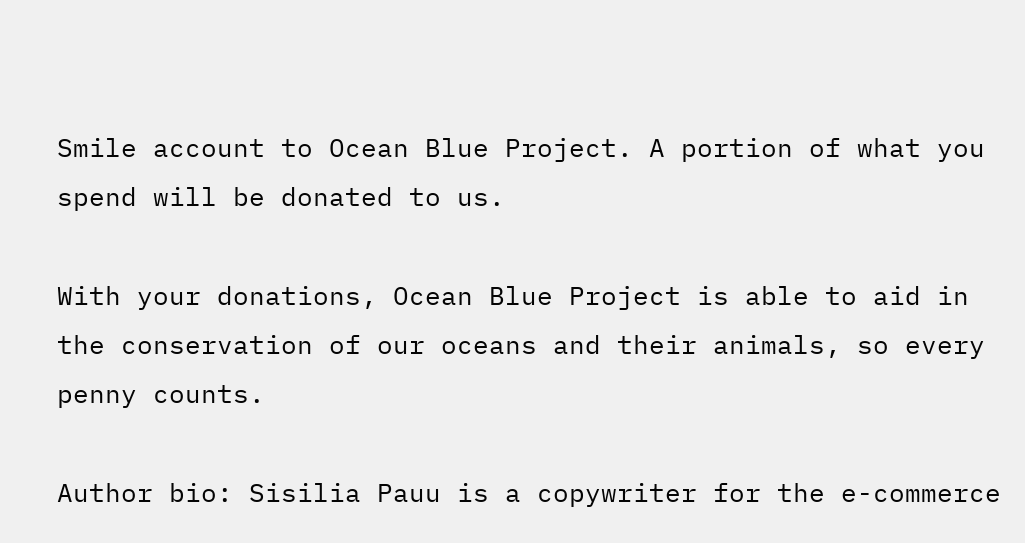Smile account to Ocean Blue Project. A portion of what you spend will be donated to us.

With your donations, Ocean Blue Project is able to aid in the conservation of our oceans and their animals, so every penny counts.

Author bio: Sisilia Pauu is a copywriter for the e-commerce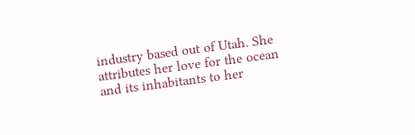industry based out of Utah. She attributes her love for the ocean and its inhabitants to her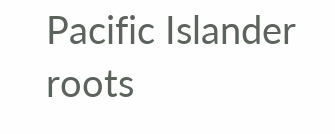Pacific Islander roots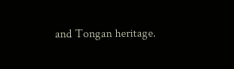and Tongan heritage.